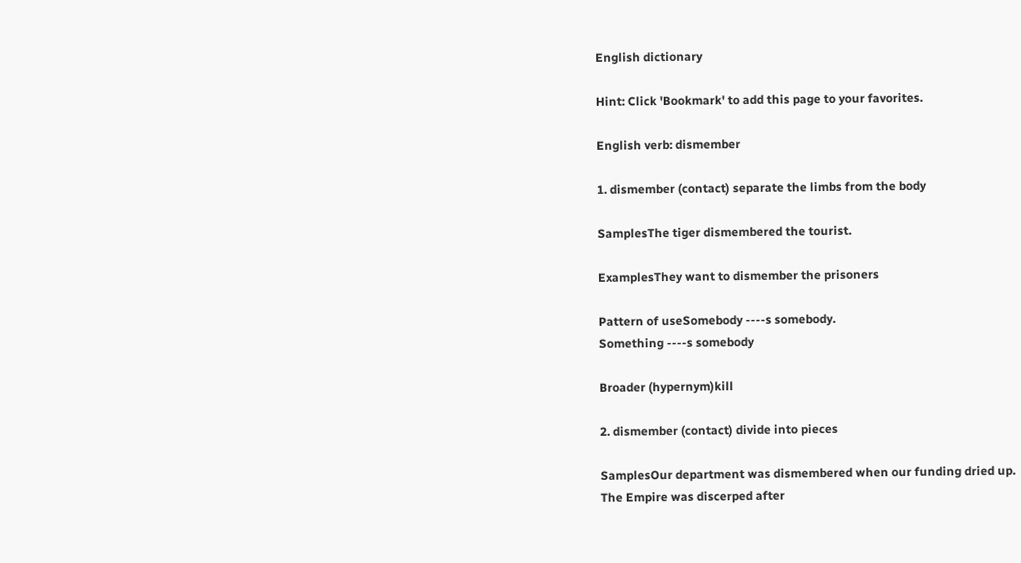English dictionary

Hint: Click 'Bookmark' to add this page to your favorites.

English verb: dismember

1. dismember (contact) separate the limbs from the body

SamplesThe tiger dismembered the tourist.

ExamplesThey want to dismember the prisoners

Pattern of useSomebody ----s somebody.
Something ----s somebody

Broader (hypernym)kill

2. dismember (contact) divide into pieces

SamplesOur department was dismembered when our funding dried up.
The Empire was discerped after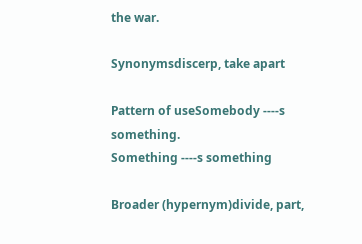the war.

Synonymsdiscerp, take apart

Pattern of useSomebody ----s something.
Something ----s something

Broader (hypernym)divide, part,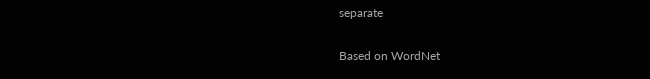separate

Based on WordNet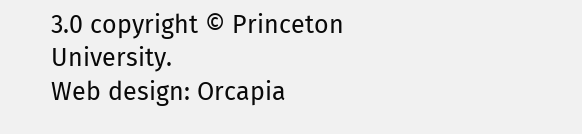3.0 copyright © Princeton University.
Web design: Orcapia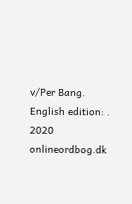v/Per Bang. English edition: .
2020 onlineordbog.dk